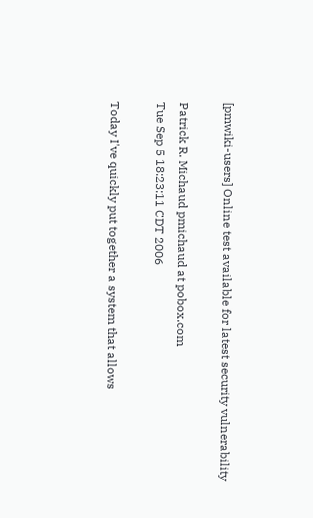[pmwiki-users] Online test available for latest security vulnerability

Patrick R. Michaud pmichaud at pobox.com
Tue Sep 5 18:23:11 CDT 2006

Today I've quickly put together a system that allows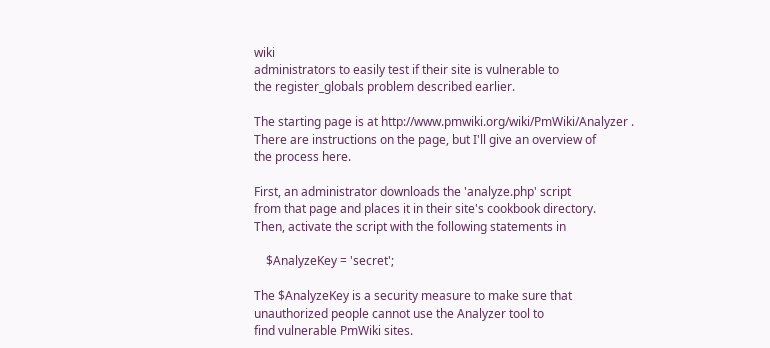wiki
administrators to easily test if their site is vulnerable to
the register_globals problem described earlier.

The starting page is at http://www.pmwiki.org/wiki/PmWiki/Analyzer .
There are instructions on the page, but I'll give an overview of
the process here.

First, an administrator downloads the 'analyze.php' script
from that page and places it in their site's cookbook directory.
Then, activate the script with the following statements in

    $AnalyzeKey = 'secret';

The $AnalyzeKey is a security measure to make sure that
unauthorized people cannot use the Analyzer tool to
find vulnerable PmWiki sites.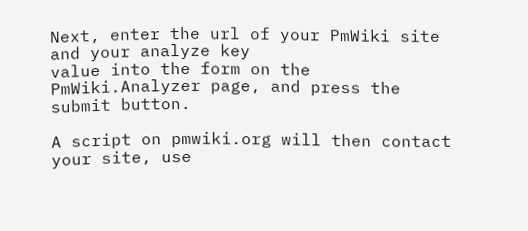Next, enter the url of your PmWiki site and your analyze key
value into the form on the PmWiki.Analyzer page, and press the
submit button.

A script on pmwiki.org will then contact your site, use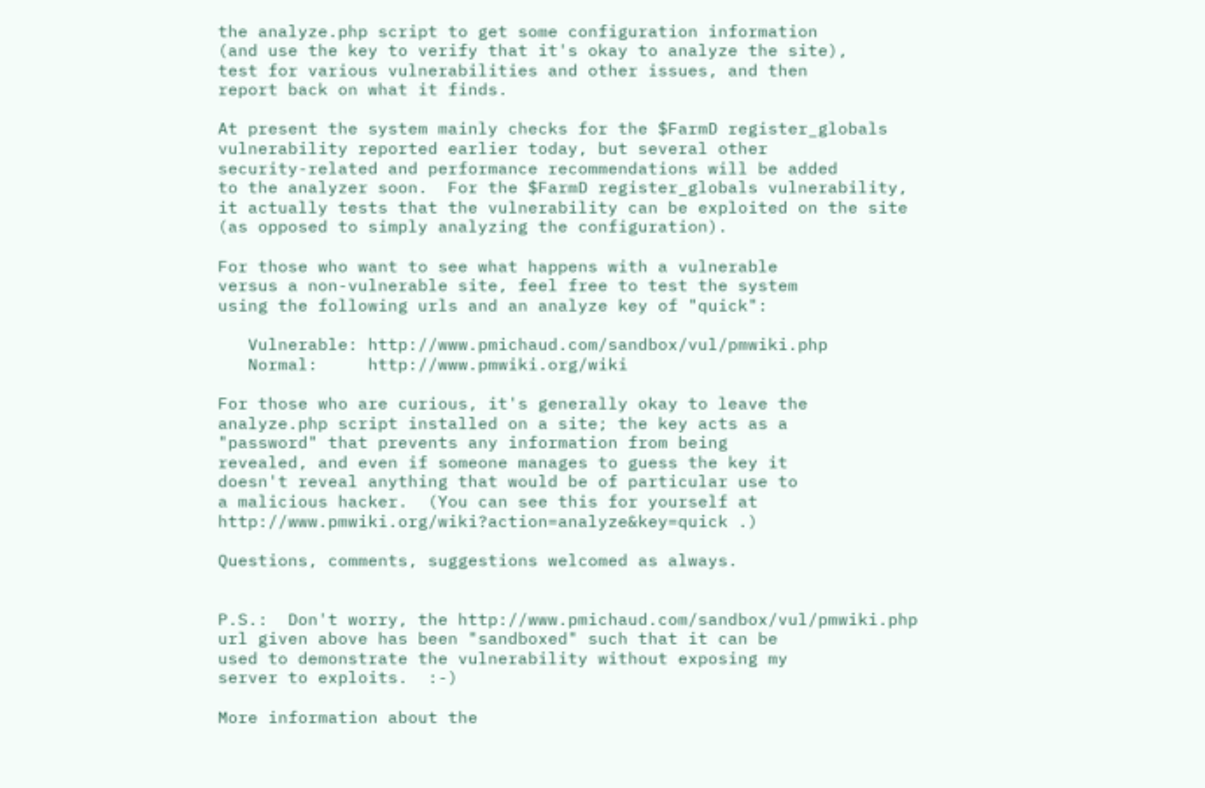the analyze.php script to get some configuration information
(and use the key to verify that it's okay to analyze the site),
test for various vulnerabilities and other issues, and then
report back on what it finds.

At present the system mainly checks for the $FarmD register_globals
vulnerability reported earlier today, but several other
security-related and performance recommendations will be added
to the analyzer soon.  For the $FarmD register_globals vulnerability,
it actually tests that the vulnerability can be exploited on the site
(as opposed to simply analyzing the configuration).

For those who want to see what happens with a vulnerable
versus a non-vulnerable site, feel free to test the system
using the following urls and an analyze key of "quick":

   Vulnerable: http://www.pmichaud.com/sandbox/vul/pmwiki.php
   Normal:     http://www.pmwiki.org/wiki

For those who are curious, it's generally okay to leave the
analyze.php script installed on a site; the key acts as a
"password" that prevents any information from being
revealed, and even if someone manages to guess the key it
doesn't reveal anything that would be of particular use to
a malicious hacker.  (You can see this for yourself at
http://www.pmwiki.org/wiki?action=analyze&key=quick .)

Questions, comments, suggestions welcomed as always.


P.S.:  Don't worry, the http://www.pmichaud.com/sandbox/vul/pmwiki.php
url given above has been "sandboxed" such that it can be
used to demonstrate the vulnerability without exposing my
server to exploits.  :-)

More information about the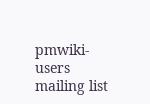pmwiki-users mailing list